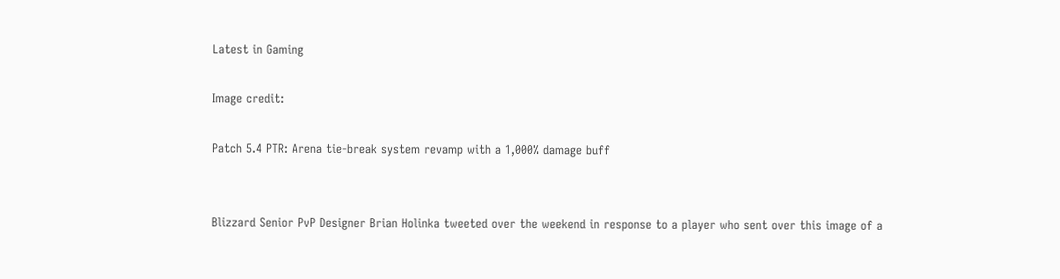Latest in Gaming

Image credit:

Patch 5.4 PTR: Arena tie-break system revamp with a 1,000% damage buff


Blizzard Senior PvP Designer Brian Holinka tweeted over the weekend in response to a player who sent over this image of a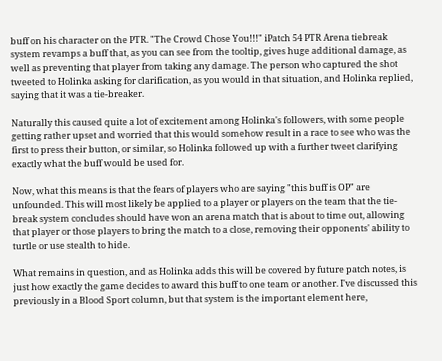buff on his character on the PTR. "The Crowd Chose You!!!" iPatch 54 PTR Arena tiebreak system revamps a buff that, as you can see from the tooltip, gives huge additional damage, as well as preventing that player from taking any damage. The person who captured the shot tweeted to Holinka asking for clarification, as you would in that situation, and Holinka replied, saying that it was a tie-breaker.

Naturally this caused quite a lot of excitement among Holinka's followers, with some people getting rather upset and worried that this would somehow result in a race to see who was the first to press their button, or similar, so Holinka followed up with a further tweet clarifying exactly what the buff would be used for.

Now, what this means is that the fears of players who are saying "this buff is OP" are unfounded. This will most likely be applied to a player or players on the team that the tie-break system concludes should have won an arena match that is about to time out, allowing that player or those players to bring the match to a close, removing their opponents' ability to turtle or use stealth to hide.

What remains in question, and as Holinka adds this will be covered by future patch notes, is just how exactly the game decides to award this buff to one team or another. I've discussed this previously in a Blood Sport column, but that system is the important element here,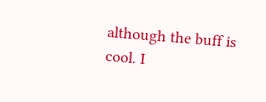although the buff is cool. I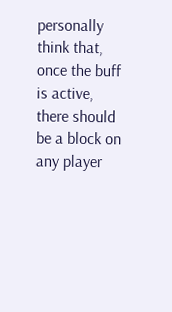personally think that, once the buff is active, there should be a block on any player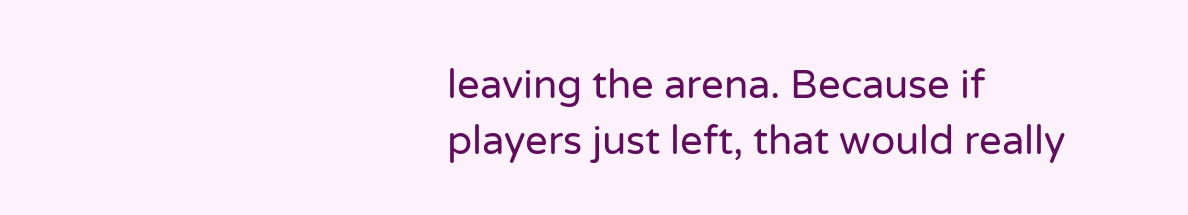leaving the arena. Because if players just left, that would really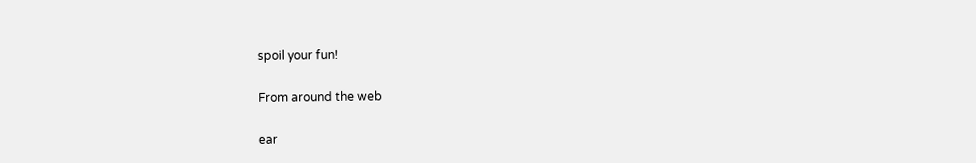spoil your fun!

From around the web

ear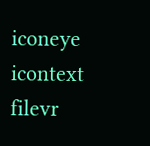iconeye icontext filevr